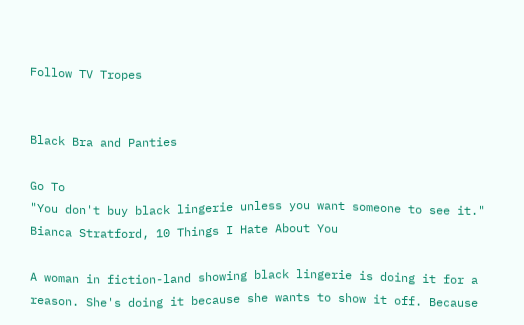Follow TV Tropes


Black Bra and Panties

Go To
"You don't buy black lingerie unless you want someone to see it."
Bianca Stratford, 10 Things I Hate About You

A woman in fiction-land showing black lingerie is doing it for a reason. She's doing it because she wants to show it off. Because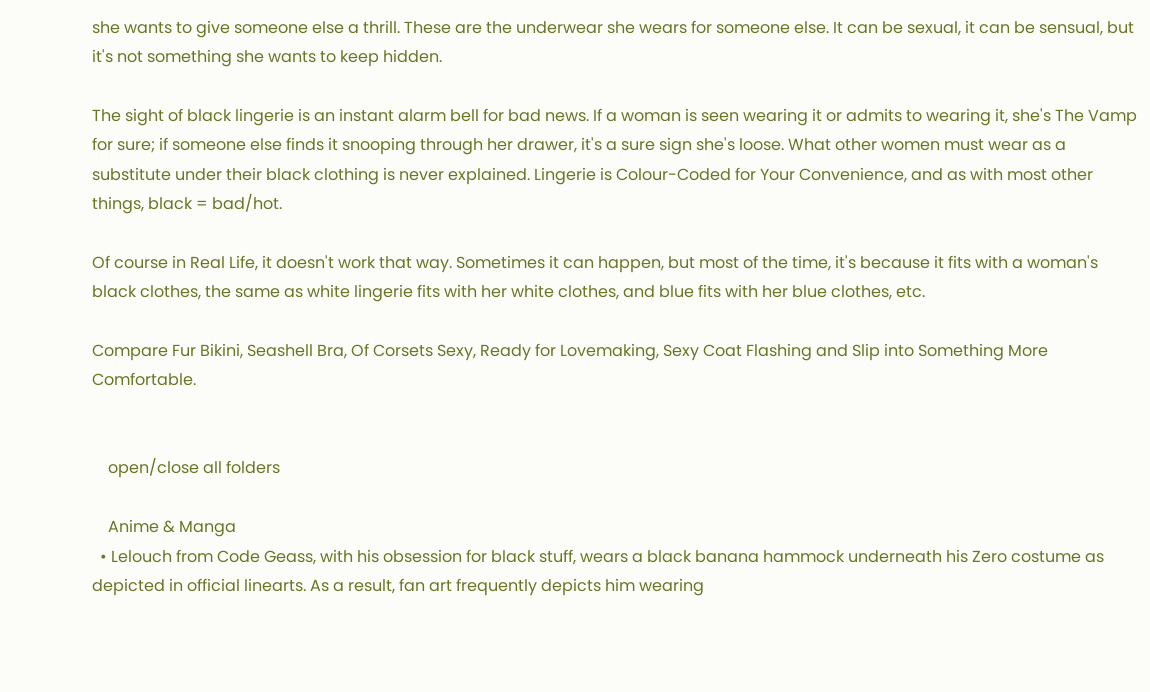she wants to give someone else a thrill. These are the underwear she wears for someone else. It can be sexual, it can be sensual, but it's not something she wants to keep hidden.

The sight of black lingerie is an instant alarm bell for bad news. If a woman is seen wearing it or admits to wearing it, she's The Vamp for sure; if someone else finds it snooping through her drawer, it's a sure sign she's loose. What other women must wear as a substitute under their black clothing is never explained. Lingerie is Colour-Coded for Your Convenience, and as with most other things, black = bad/hot.

Of course in Real Life, it doesn't work that way. Sometimes it can happen, but most of the time, it's because it fits with a woman's black clothes, the same as white lingerie fits with her white clothes, and blue fits with her blue clothes, etc.

Compare Fur Bikini, Seashell Bra, Of Corsets Sexy, Ready for Lovemaking, Sexy Coat Flashing and Slip into Something More Comfortable.


    open/close all folders

    Anime & Manga
  • Lelouch from Code Geass, with his obsession for black stuff, wears a black banana hammock underneath his Zero costume as depicted in official linearts. As a result, fan art frequently depicts him wearing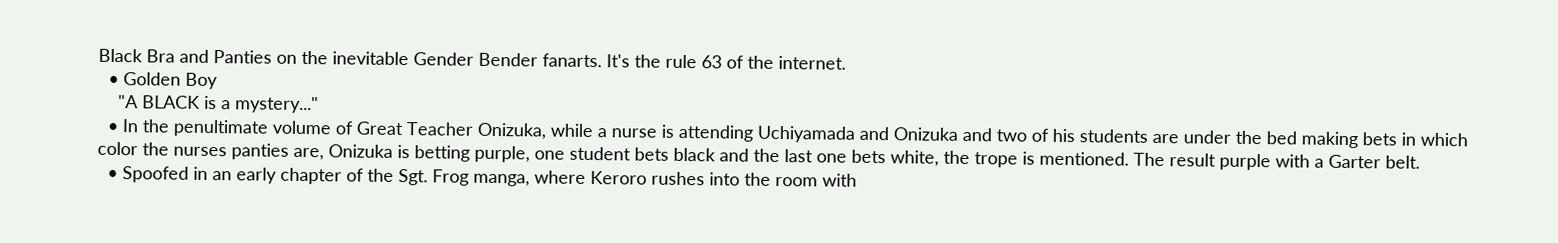Black Bra and Panties on the inevitable Gender Bender fanarts. It's the rule 63 of the internet.
  • Golden Boy
    "A BLACK is a mystery..."
  • In the penultimate volume of Great Teacher Onizuka, while a nurse is attending Uchiyamada and Onizuka and two of his students are under the bed making bets in which color the nurses panties are, Onizuka is betting purple, one student bets black and the last one bets white, the trope is mentioned. The result purple with a Garter belt.
  • Spoofed in an early chapter of the Sgt. Frog manga, where Keroro rushes into the room with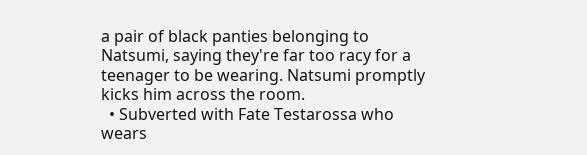a pair of black panties belonging to Natsumi, saying they're far too racy for a teenager to be wearing. Natsumi promptly kicks him across the room.
  • Subverted with Fate Testarossa who wears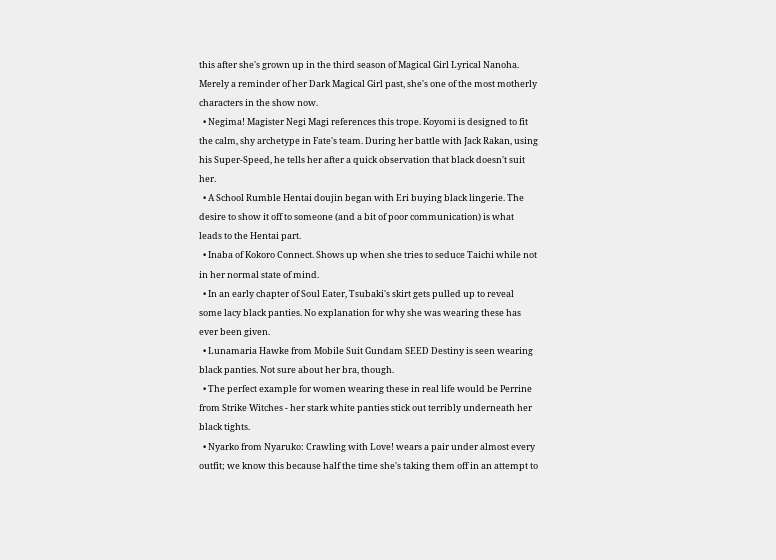this after she's grown up in the third season of Magical Girl Lyrical Nanoha. Merely a reminder of her Dark Magical Girl past, she's one of the most motherly characters in the show now.
  • Negima! Magister Negi Magi references this trope. Koyomi is designed to fit the calm, shy archetype in Fate's team. During her battle with Jack Rakan, using his Super-Speed, he tells her after a quick observation that black doesn't suit her.
  • A School Rumble Hentai doujin began with Eri buying black lingerie. The desire to show it off to someone (and a bit of poor communication) is what leads to the Hentai part.
  • Inaba of Kokoro Connect. Shows up when she tries to seduce Taichi while not in her normal state of mind.
  • In an early chapter of Soul Eater, Tsubaki's skirt gets pulled up to reveal some lacy black panties. No explanation for why she was wearing these has ever been given.
  • Lunamaria Hawke from Mobile Suit Gundam SEED Destiny is seen wearing black panties. Not sure about her bra, though.
  • The perfect example for women wearing these in real life would be Perrine from Strike Witches - her stark white panties stick out terribly underneath her black tights.
  • Nyarko from Nyaruko: Crawling with Love! wears a pair under almost every outfit; we know this because half the time she's taking them off in an attempt to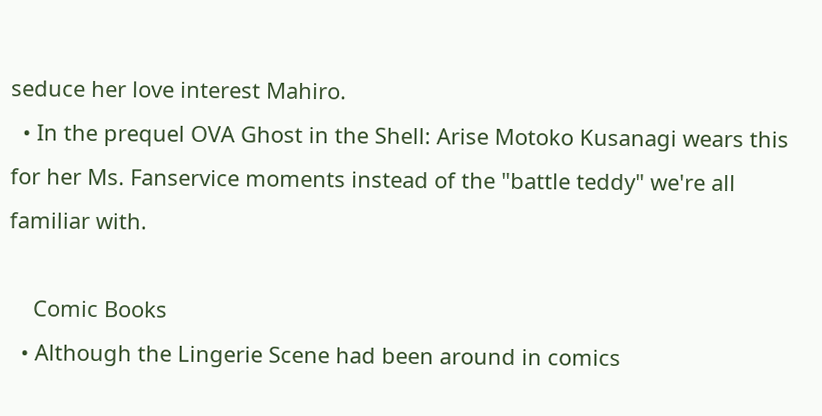seduce her love interest Mahiro.
  • In the prequel OVA Ghost in the Shell: Arise Motoko Kusanagi wears this for her Ms. Fanservice moments instead of the "battle teddy" we're all familiar with.

    Comic Books
  • Although the Lingerie Scene had been around in comics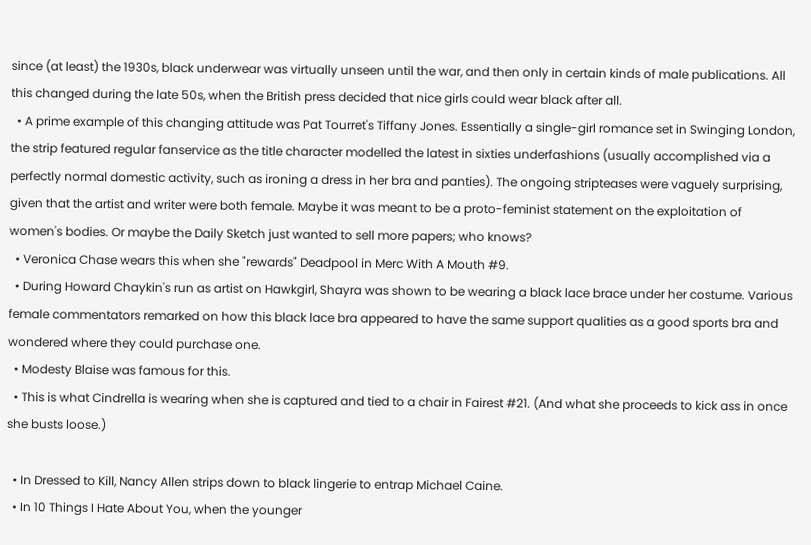since (at least) the 1930s, black underwear was virtually unseen until the war, and then only in certain kinds of male publications. All this changed during the late 50s, when the British press decided that nice girls could wear black after all.
  • A prime example of this changing attitude was Pat Tourret's Tiffany Jones. Essentially a single-girl romance set in Swinging London, the strip featured regular fanservice as the title character modelled the latest in sixties underfashions (usually accomplished via a perfectly normal domestic activity, such as ironing a dress in her bra and panties). The ongoing stripteases were vaguely surprising, given that the artist and writer were both female. Maybe it was meant to be a proto-feminist statement on the exploitation of women's bodies. Or maybe the Daily Sketch just wanted to sell more papers; who knows?
  • Veronica Chase wears this when she "rewards" Deadpool in Merc With A Mouth #9.
  • During Howard Chaykin's run as artist on Hawkgirl, Shayra was shown to be wearing a black lace brace under her costume. Various female commentators remarked on how this black lace bra appeared to have the same support qualities as a good sports bra and wondered where they could purchase one.
  • Modesty Blaise was famous for this.
  • This is what Cindrella is wearing when she is captured and tied to a chair in Fairest #21. (And what she proceeds to kick ass in once she busts loose.)

  • In Dressed to Kill, Nancy Allen strips down to black lingerie to entrap Michael Caine.
  • In 10 Things I Hate About You, when the younger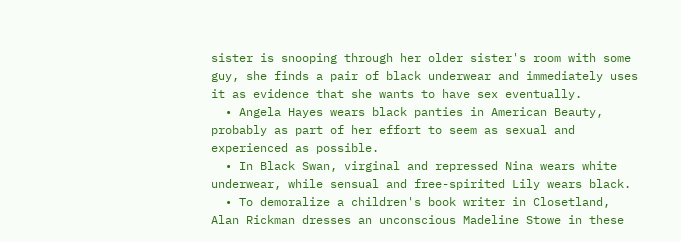sister is snooping through her older sister's room with some guy, she finds a pair of black underwear and immediately uses it as evidence that she wants to have sex eventually.
  • Angela Hayes wears black panties in American Beauty, probably as part of her effort to seem as sexual and experienced as possible.
  • In Black Swan, virginal and repressed Nina wears white underwear, while sensual and free-spirited Lily wears black.
  • To demoralize a children's book writer in Closetland, Alan Rickman dresses an unconscious Madeline Stowe in these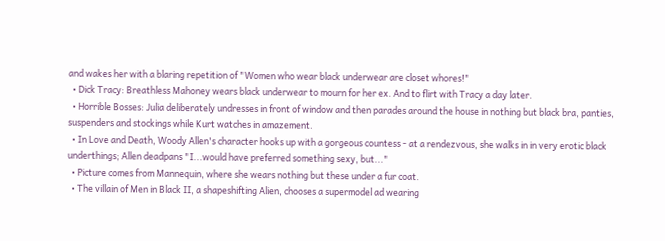and wakes her with a blaring repetition of "Women who wear black underwear are closet whores!"
  • Dick Tracy: Breathless Mahoney wears black underwear to mourn for her ex. And to flirt with Tracy a day later.
  • Horrible Bosses: Julia deliberately undresses in front of window and then parades around the house in nothing but black bra, panties, suspenders and stockings while Kurt watches in amazement.
  • In Love and Death, Woody Allen's character hooks up with a gorgeous countess - at a rendezvous, she walks in in very erotic black underthings; Allen deadpans "I...would have preferred something sexy, but..."
  • Picture comes from Mannequin, where she wears nothing but these under a fur coat.
  • The villain of Men in Black II, a shapeshifting Alien, chooses a supermodel ad wearing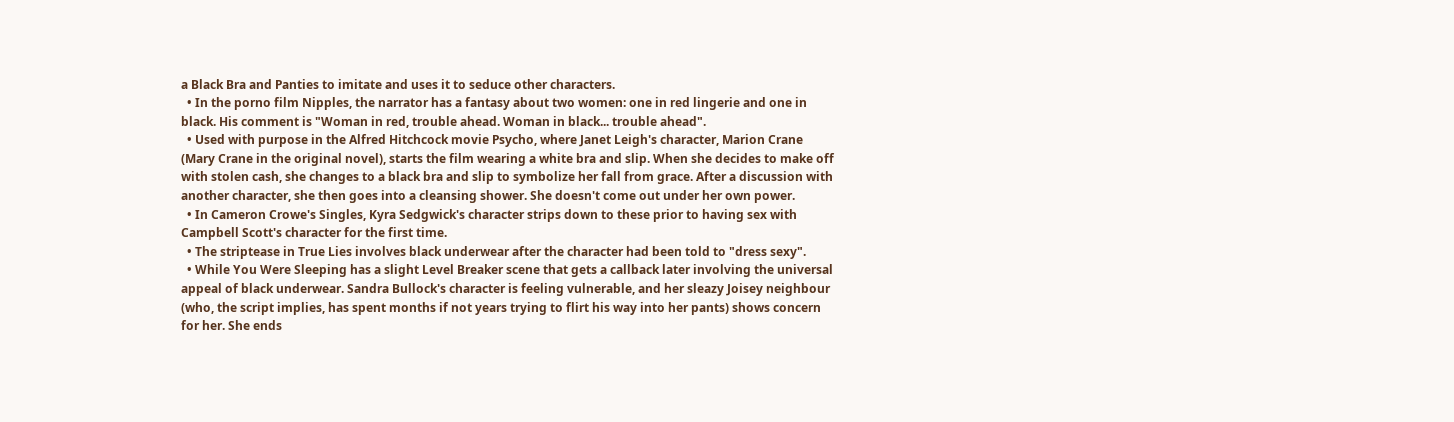a Black Bra and Panties to imitate and uses it to seduce other characters.
  • In the porno film Nipples, the narrator has a fantasy about two women: one in red lingerie and one in black. His comment is "Woman in red, trouble ahead. Woman in black... trouble ahead".
  • Used with purpose in the Alfred Hitchcock movie Psycho, where Janet Leigh's character, Marion Crane (Mary Crane in the original novel), starts the film wearing a white bra and slip. When she decides to make off with stolen cash, she changes to a black bra and slip to symbolize her fall from grace. After a discussion with another character, she then goes into a cleansing shower. She doesn't come out under her own power.
  • In Cameron Crowe's Singles, Kyra Sedgwick's character strips down to these prior to having sex with Campbell Scott's character for the first time.
  • The striptease in True Lies involves black underwear after the character had been told to "dress sexy".
  • While You Were Sleeping has a slight Level Breaker scene that gets a callback later involving the universal appeal of black underwear. Sandra Bullock's character is feeling vulnerable, and her sleazy Joisey neighbour (who, the script implies, has spent months if not years trying to flirt his way into her pants) shows concern for her. She ends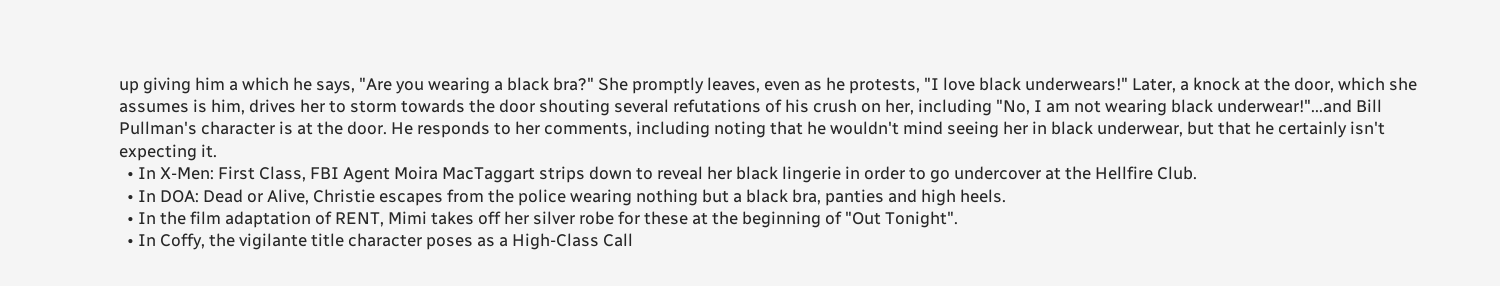up giving him a which he says, "Are you wearing a black bra?" She promptly leaves, even as he protests, "I love black underwears!" Later, a knock at the door, which she assumes is him, drives her to storm towards the door shouting several refutations of his crush on her, including "No, I am not wearing black underwear!"...and Bill Pullman's character is at the door. He responds to her comments, including noting that he wouldn't mind seeing her in black underwear, but that he certainly isn't expecting it.
  • In X-Men: First Class, FBI Agent Moira MacTaggart strips down to reveal her black lingerie in order to go undercover at the Hellfire Club.
  • In DOA: Dead or Alive, Christie escapes from the police wearing nothing but a black bra, panties and high heels.
  • In the film adaptation of RENT, Mimi takes off her silver robe for these at the beginning of "Out Tonight".
  • In Coffy, the vigilante title character poses as a High-Class Call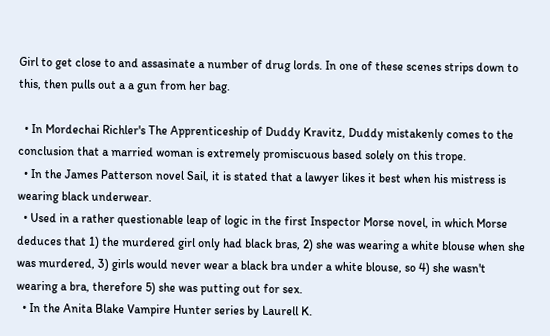Girl to get close to and assasinate a number of drug lords. In one of these scenes strips down to this, then pulls out a a gun from her bag.

  • In Mordechai Richler's The Apprenticeship of Duddy Kravitz, Duddy mistakenly comes to the conclusion that a married woman is extremely promiscuous based solely on this trope.
  • In the James Patterson novel Sail, it is stated that a lawyer likes it best when his mistress is wearing black underwear.
  • Used in a rather questionable leap of logic in the first Inspector Morse novel, in which Morse deduces that 1) the murdered girl only had black bras, 2) she was wearing a white blouse when she was murdered, 3) girls would never wear a black bra under a white blouse, so 4) she wasn't wearing a bra, therefore 5) she was putting out for sex.
  • In the Anita Blake Vampire Hunter series by Laurell K.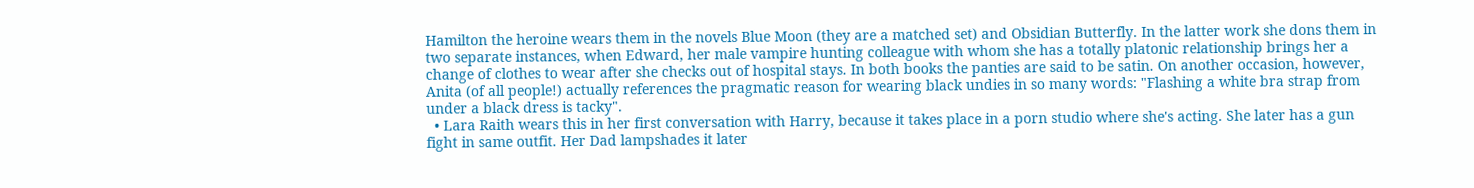Hamilton the heroine wears them in the novels Blue Moon (they are a matched set) and Obsidian Butterfly. In the latter work she dons them in two separate instances, when Edward, her male vampire hunting colleague with whom she has a totally platonic relationship brings her a change of clothes to wear after she checks out of hospital stays. In both books the panties are said to be satin. On another occasion, however, Anita (of all people!) actually references the pragmatic reason for wearing black undies in so many words: "Flashing a white bra strap from under a black dress is tacky".
  • Lara Raith wears this in her first conversation with Harry, because it takes place in a porn studio where she's acting. She later has a gun fight in same outfit. Her Dad lampshades it later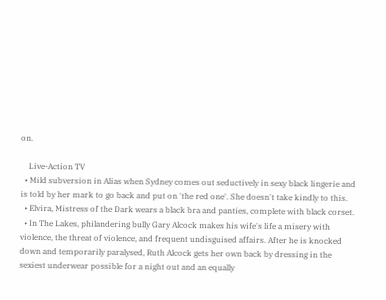on.

    Live-Action TV
  • Mild subversion in Alias when Sydney comes out seductively in sexy black lingerie and is told by her mark to go back and put on 'the red one'. She doesn't take kindly to this.
  • Elvira, Mistress of the Dark wears a black bra and panties, complete with black corset.
  • In The Lakes, philandering bully Gary Alcock makes his wife's life a misery with violence, the threat of violence, and frequent undisguised affairs. After he is knocked down and temporarily paralysed, Ruth Alcock gets her own back by dressing in the sexiest underwear possible for a night out and an equally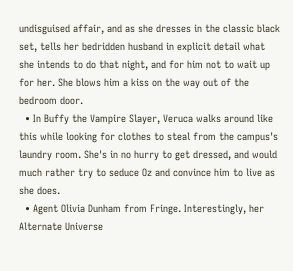undisguised affair, and as she dresses in the classic black set, tells her bedridden husband in explicit detail what she intends to do that night, and for him not to wait up for her. She blows him a kiss on the way out of the bedroom door.
  • In Buffy the Vampire Slayer, Veruca walks around like this while looking for clothes to steal from the campus's laundry room. She's in no hurry to get dressed, and would much rather try to seduce Oz and convince him to live as she does.
  • Agent Olivia Dunham from Fringe. Interestingly, her Alternate Universe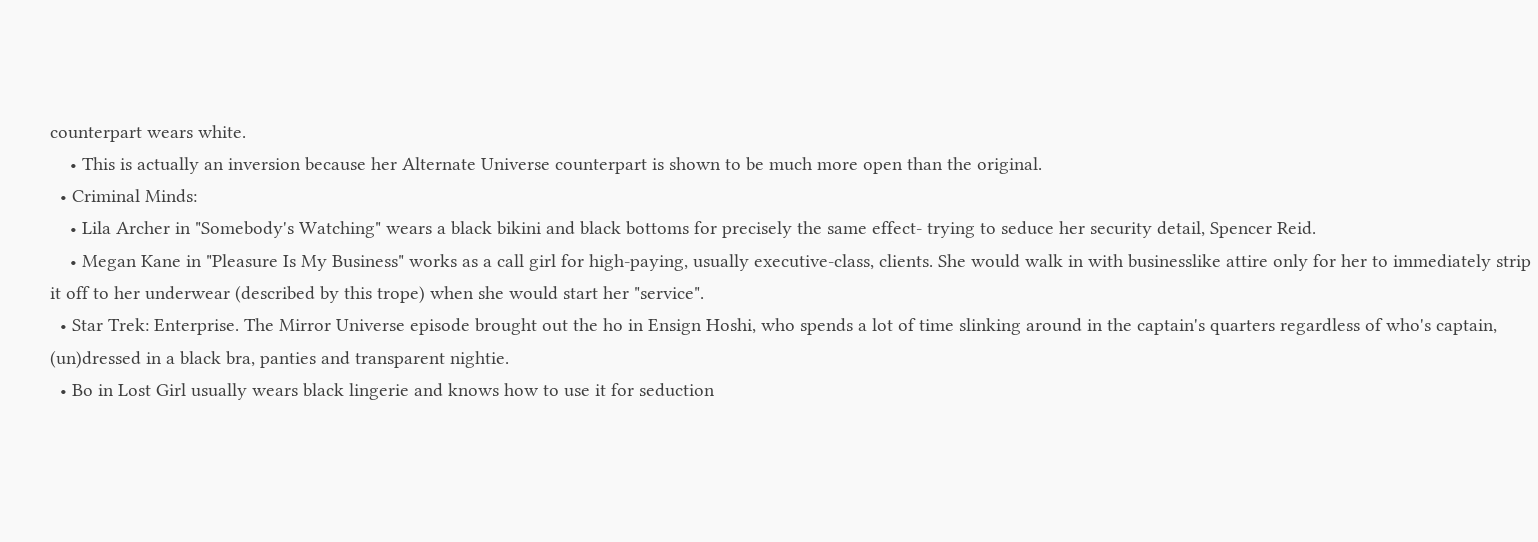counterpart wears white.
    • This is actually an inversion because her Alternate Universe counterpart is shown to be much more open than the original.
  • Criminal Minds:
    • Lila Archer in "Somebody's Watching" wears a black bikini and black bottoms for precisely the same effect- trying to seduce her security detail, Spencer Reid.
    • Megan Kane in "Pleasure Is My Business" works as a call girl for high-paying, usually executive-class, clients. She would walk in with businesslike attire only for her to immediately strip it off to her underwear (described by this trope) when she would start her "service".
  • Star Trek: Enterprise. The Mirror Universe episode brought out the ho in Ensign Hoshi, who spends a lot of time slinking around in the captain's quarters regardless of who's captain, (un)dressed in a black bra, panties and transparent nightie.
  • Bo in Lost Girl usually wears black lingerie and knows how to use it for seduction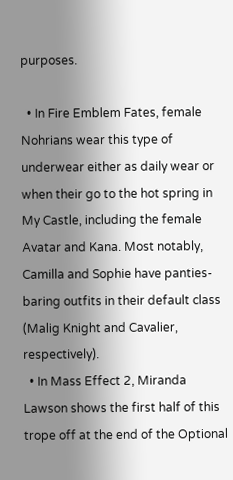purposes.

  • In Fire Emblem Fates, female Nohrians wear this type of underwear either as daily wear or when their go to the hot spring in My Castle, including the female Avatar and Kana. Most notably, Camilla and Sophie have panties-baring outfits in their default class (Malig Knight and Cavalier, respectively).
  • In Mass Effect 2, Miranda Lawson shows the first half of this trope off at the end of the Optional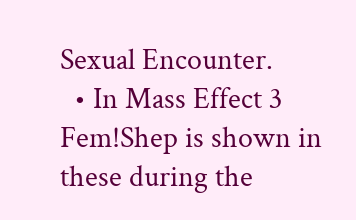Sexual Encounter.
  • In Mass Effect 3 Fem!Shep is shown in these during the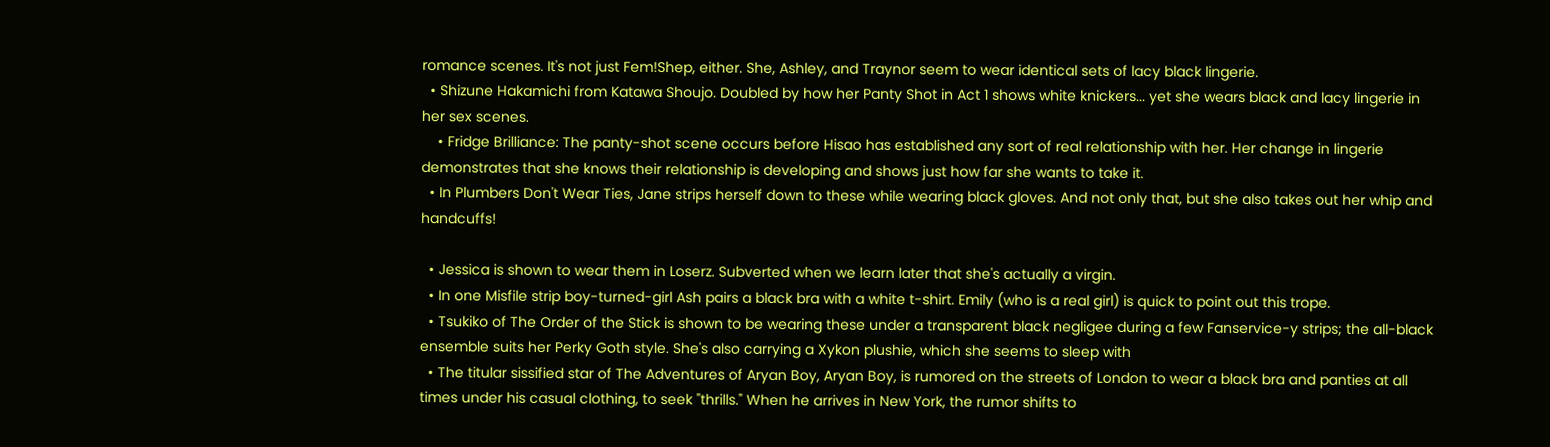romance scenes. It's not just Fem!Shep, either. She, Ashley, and Traynor seem to wear identical sets of lacy black lingerie.
  • Shizune Hakamichi from Katawa Shoujo. Doubled by how her Panty Shot in Act 1 shows white knickers... yet she wears black and lacy lingerie in her sex scenes.
    • Fridge Brilliance: The panty-shot scene occurs before Hisao has established any sort of real relationship with her. Her change in lingerie demonstrates that she knows their relationship is developing and shows just how far she wants to take it.
  • In Plumbers Don't Wear Ties, Jane strips herself down to these while wearing black gloves. And not only that, but she also takes out her whip and handcuffs!

  • Jessica is shown to wear them in Loserz. Subverted when we learn later that she's actually a virgin.
  • In one Misfile strip boy-turned-girl Ash pairs a black bra with a white t-shirt. Emily (who is a real girl) is quick to point out this trope.
  • Tsukiko of The Order of the Stick is shown to be wearing these under a transparent black negligee during a few Fanservice-y strips; the all-black ensemble suits her Perky Goth style. She's also carrying a Xykon plushie, which she seems to sleep with
  • The titular sissified star of The Adventures of Aryan Boy, Aryan Boy, is rumored on the streets of London to wear a black bra and panties at all times under his casual clothing, to seek "thrills." When he arrives in New York, the rumor shifts to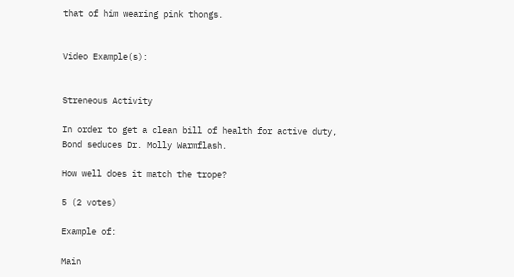that of him wearing pink thongs.


Video Example(s):


Streneous Activity

In order to get a clean bill of health for active duty, Bond seduces Dr. Molly Warmflash.

How well does it match the trope?

5 (2 votes)

Example of:

Main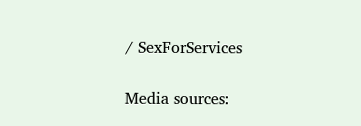/ SexForServices

Media sources: